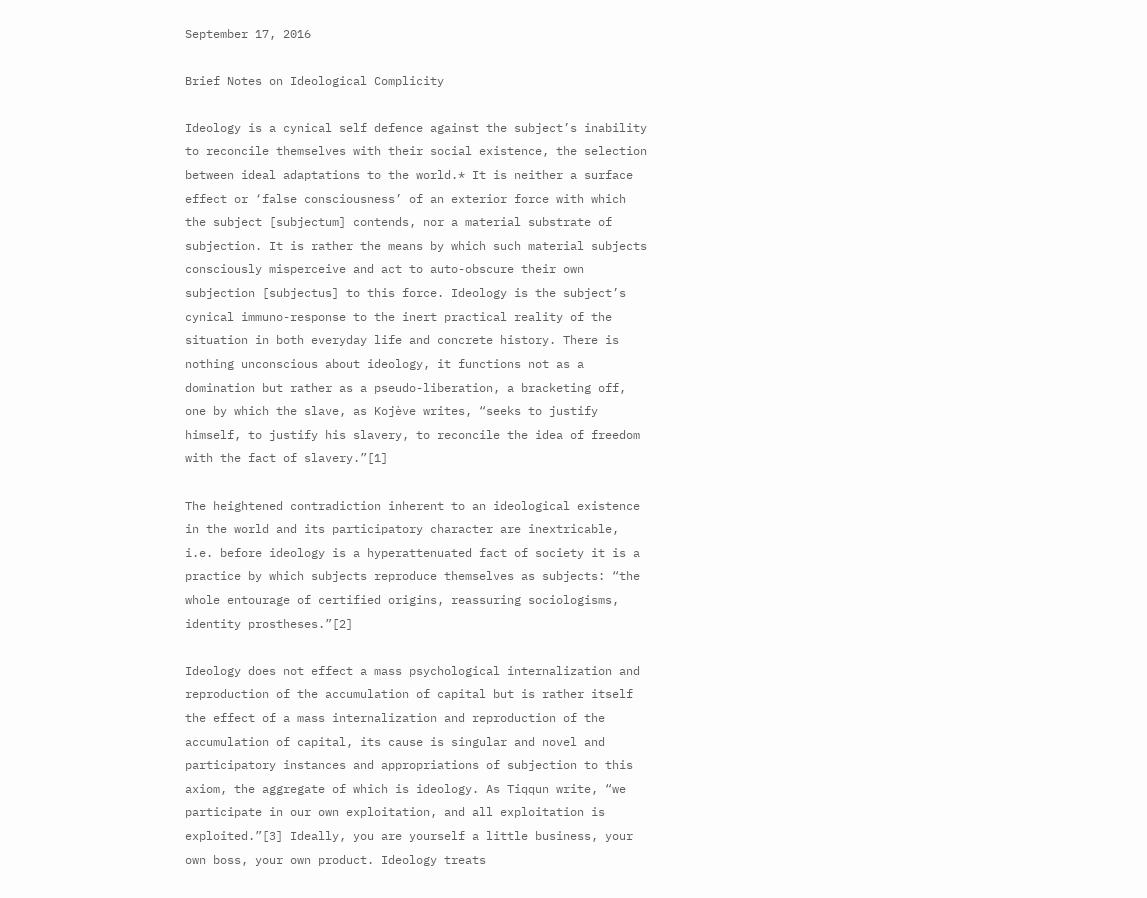September 17, 2016

Brief Notes on Ideological Complicity

Ideology is a cynical self defence against the subject’s inability to reconcile themselves with their social existence, the selection between ideal adaptations to the world.* It is neither a surface effect or ‘false consciousness’ of an exterior force with which the subject [subjectum] contends, nor a material substrate of subjection. It is rather the means by which such material subjects consciously misperceive and act to auto-obscure their own subjection [subjectus] to this force. Ideology is the subject’s cynical immuno-response to the inert practical reality of the situation in both everyday life and concrete history. There is nothing unconscious about ideology, it functions not as a domination but rather as a pseudo-liberation, a bracketing off, one by which the slave, as Kojève writes, “seeks to justify himself, to justify his slavery, to reconcile the idea of freedom with the fact of slavery.”[1]

The heightened contradiction inherent to an ideological existence in the world and its participatory character are inextricable, i.e. before ideology is a hyperattenuated fact of society it is a practice by which subjects reproduce themselves as subjects: “the whole entourage of certified origins, reassuring sociologisms, identity prostheses.”[2]

Ideology does not effect a mass psychological internalization and reproduction of the accumulation of capital but is rather itself the effect of a mass internalization and reproduction of the accumulation of capital, its cause is singular and novel and participatory instances and appropriations of subjection to this axiom, the aggregate of which is ideology. As Tiqqun write, “we participate in our own exploitation, and all exploitation is exploited.”[3] Ideally, you are yourself a little business, your own boss, your own product. Ideology treats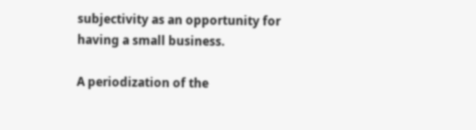subjectivity as an opportunity for having a small business.

A periodization of the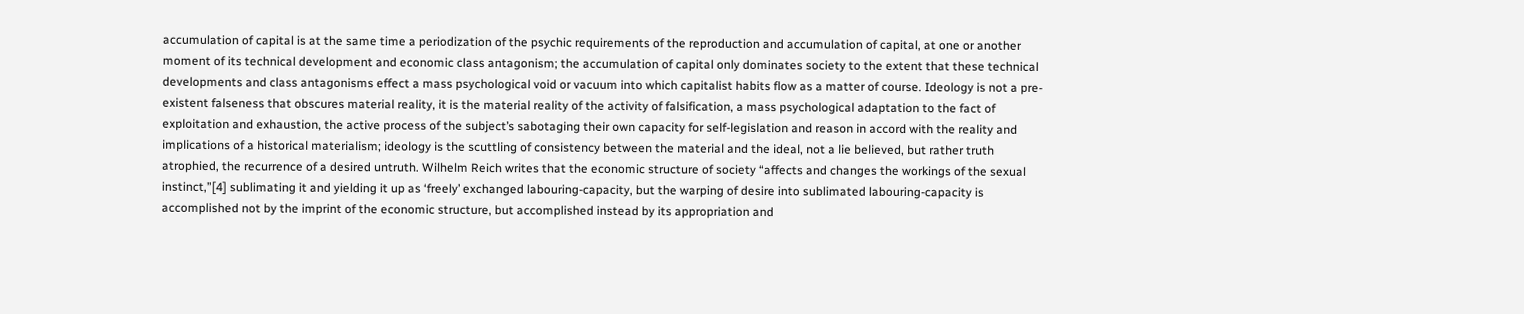accumulation of capital is at the same time a periodization of the psychic requirements of the reproduction and accumulation of capital, at one or another moment of its technical development and economic class antagonism; the accumulation of capital only dominates society to the extent that these technical developments and class antagonisms effect a mass psychological void or vacuum into which capitalist habits flow as a matter of course. Ideology is not a pre-existent falseness that obscures material reality, it is the material reality of the activity of falsification, a mass psychological adaptation to the fact of exploitation and exhaustion, the active process of the subject’s sabotaging their own capacity for self-legislation and reason in accord with the reality and implications of a historical materialism; ideology is the scuttling of consistency between the material and the ideal, not a lie believed, but rather truth atrophied, the recurrence of a desired untruth. Wilhelm Reich writes that the economic structure of society “affects and changes the workings of the sexual instinct,”[4] sublimating it and yielding it up as ‘freely’ exchanged labouring-capacity, but the warping of desire into sublimated labouring-capacity is accomplished not by the imprint of the economic structure, but accomplished instead by its appropriation and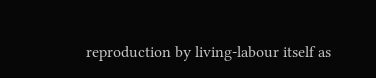reproduction by living-labour itself as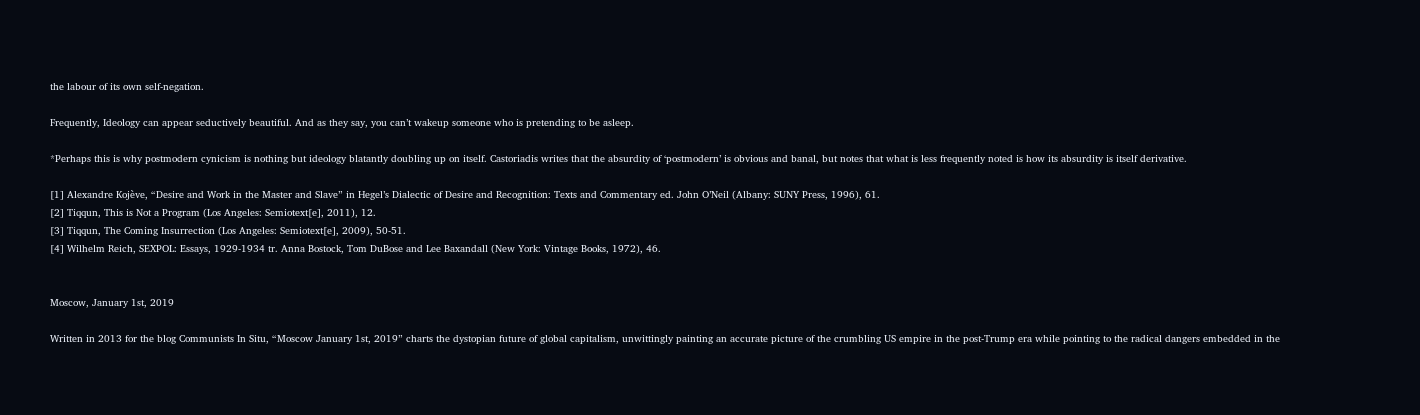the labour of its own self-negation.

Frequently, Ideology can appear seductively beautiful. And as they say, you can’t wakeup someone who is pretending to be asleep.

*Perhaps this is why postmodern cynicism is nothing but ideology blatantly doubling up on itself. Castoriadis writes that the absurdity of ‘postmodern’ is obvious and banal, but notes that what is less frequently noted is how its absurdity is itself derivative.

[1] Alexandre Kojève, “Desire and Work in the Master and Slave” in Hegel’s Dialectic of Desire and Recognition: Texts and Commentary ed. John O’Neil (Albany: SUNY Press, 1996), 61.
[2] Tiqqun, This is Not a Program (Los Angeles: Semiotext[e], 2011), 12.
[3] Tiqqun, The Coming Insurrection (Los Angeles: Semiotext[e], 2009), 50-51.
[4] Wilhelm Reich, SEXPOL: Essays, 1929-1934 tr. Anna Bostock, Tom DuBose and Lee Baxandall (New York: Vintage Books, 1972), 46.


Moscow, January 1st, 2019

Written in 2013 for the blog Communists In Situ, “Moscow January 1st, 2019” charts the dystopian future of global capitalism, unwittingly painting an accurate picture of the crumbling US empire in the post-Trump era while pointing to the radical dangers embedded in the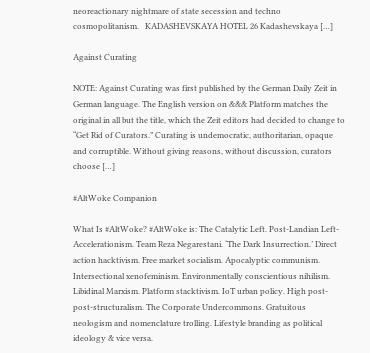neoreactionary nightmare of state secession and techno cosmopolitanism.   KADASHEVSKAYA HOTEL 26 Kadashevskaya […]

Against Curating

NOTE: Against Curating was first published by the German Daily Zeit in German language. The English version on &&& Platform matches the original in all but the title, which the Zeit editors had decided to change to “Get Rid of Curators.” Curating is undemocratic, authoritarian, opaque and corruptible. Without giving reasons, without discussion, curators choose […]

#AltWoke Companion

What Is #AltWoke? #AltWoke is: The Catalytic Left. Post-Landian Left-Accelerationism. Team Reza Negarestani. ‘The Dark Insurrection.’ Direct action hacktivism. Free market socialism. Apocalyptic communism. Intersectional xenofeminism. Environmentally conscientious nihilism. Libidinal Marxism. Platform stacktivism. IoT urban policy. High post-post-structuralism. The Corporate Undercommons. Gratuitous neologism and nomenclature trolling. Lifestyle branding as political ideology & vice versa.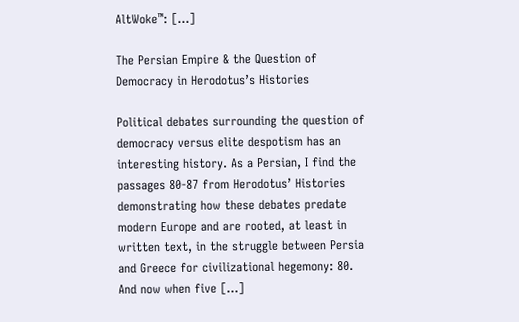AltWoke™: […]

The Persian Empire & the Question of Democracy in Herodotus’s Histories

Political debates surrounding the question of democracy versus elite despotism has an interesting history. As a Persian, I find the passages 80-87 from Herodotus’ Histories demonstrating how these debates predate modern Europe and are rooted, at least in written text, in the struggle between Persia and Greece for civilizational hegemony: 80. And now when five […]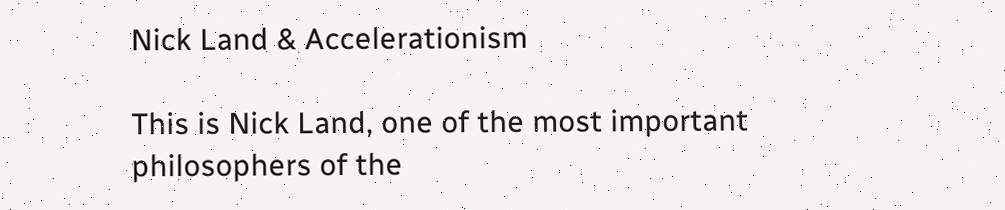Nick Land & Accelerationism

This is Nick Land, one of the most important philosophers of the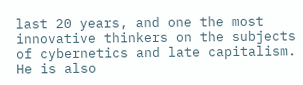last 20 years, and one the most innovative thinkers on the subjects of cybernetics and late capitalism. He is also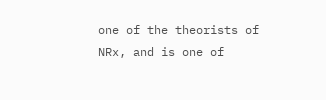one of the theorists of NRx, and is one of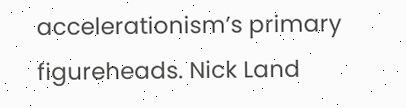accelerationism’s primary figureheads. Nick Land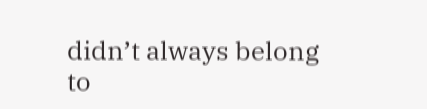didn’t always belong to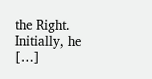the Right. Initially, he […]